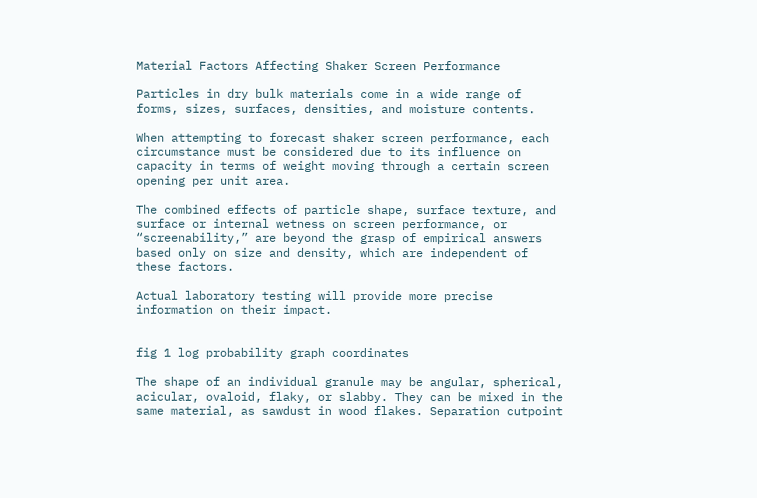Material Factors Affecting Shaker Screen Performance

Particles in dry bulk materials come in a wide range of forms, sizes, surfaces, densities, and moisture contents.

When attempting to forecast shaker screen performance, each circumstance must be considered due to its influence on capacity in terms of weight moving through a certain screen opening per unit area.

The combined effects of particle shape, surface texture, and surface or internal wetness on screen performance, or “screenability,” are beyond the grasp of empirical answers based only on size and density, which are independent of these factors.

Actual laboratory testing will provide more precise information on their impact.


fig 1 log probability graph coordinates

The shape of an individual granule may be angular, spherical, acicular, ovaloid, flaky, or slabby. They can be mixed in the same material, as sawdust in wood flakes. Separation cutpoint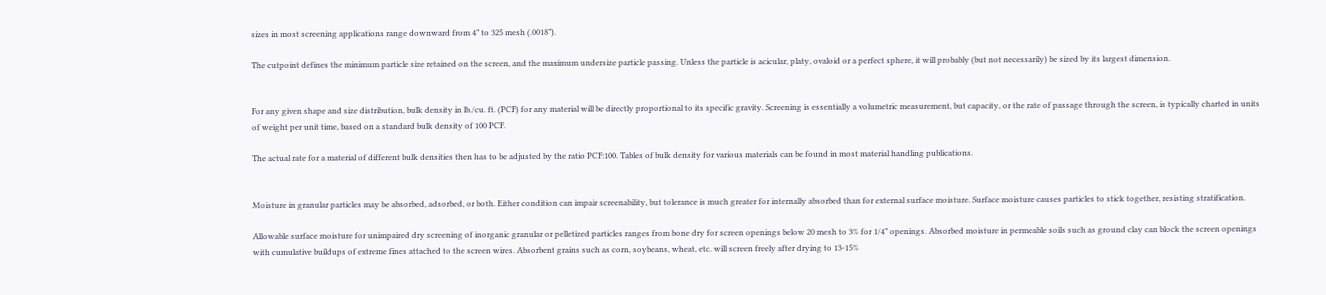sizes in most screening applications range downward from 4” to 325 mesh (.0018”).

The cutpoint defines the minimum particle size retained on the screen, and the maximum undersize particle passing. Unless the particle is acicular, platy, ovaloid or a perfect sphere, it will probably (but not necessarily) be sized by its largest dimension.


For any given shape and size distribution, bulk density in lb./cu. ft. (PCF) for any material will be directly proportional to its specific gravity. Screening is essentially a volumetric measurement, but capacity, or the rate of passage through the screen, is typically charted in units of weight per unit time, based on a standard bulk density of 100 PCF.

The actual rate for a material of different bulk densities then has to be adjusted by the ratio PCF:100. Tables of bulk density for various materials can be found in most material handling publications.


Moisture in granular particles may be absorbed, adsorbed, or both. Either condition can impair screenability, but tolerance is much greater for internally absorbed than for external surface moisture. Surface moisture causes particles to stick together, resisting stratification.

Allowable surface moisture for unimpaired dry screening of inorganic granular or pelletized particles ranges from bone dry for screen openings below 20 mesh to 3% for 1/4” openings. Absorbed moisture in permeable soils such as ground clay can block the screen openings with cumulative buildups of extreme fines attached to the screen wires. Absorbent grains such as corn, soybeans, wheat, etc. will screen freely after drying to 13-15%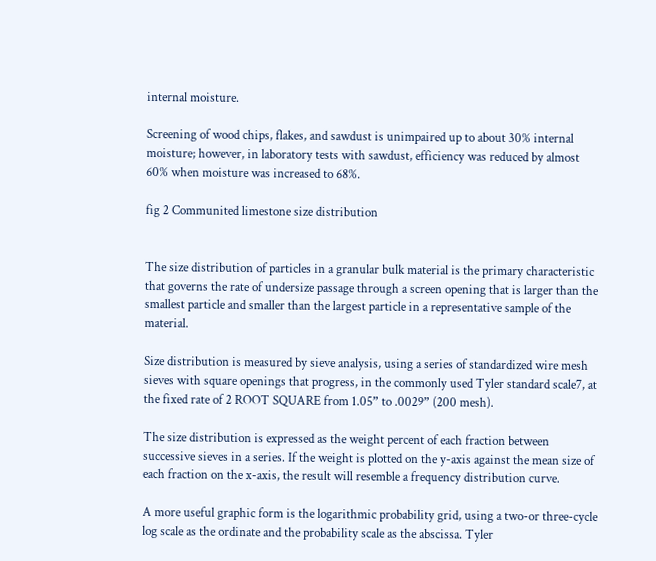internal moisture.

Screening of wood chips, flakes, and sawdust is unimpaired up to about 30% internal moisture; however, in laboratory tests with sawdust, efficiency was reduced by almost 60% when moisture was increased to 68%.

fig 2 Communited limestone size distribution


The size distribution of particles in a granular bulk material is the primary characteristic that governs the rate of undersize passage through a screen opening that is larger than the smallest particle and smaller than the largest particle in a representative sample of the material.

Size distribution is measured by sieve analysis, using a series of standardized wire mesh sieves with square openings that progress, in the commonly used Tyler standard scale7, at the fixed rate of 2 ROOT SQUARE from 1.05” to .0029” (200 mesh).

The size distribution is expressed as the weight percent of each fraction between successive sieves in a series. If the weight is plotted on the y-axis against the mean size of each fraction on the x-axis, the result will resemble a frequency distribution curve.

A more useful graphic form is the logarithmic probability grid, using a two-or three-cycle log scale as the ordinate and the probability scale as the abscissa. Tyler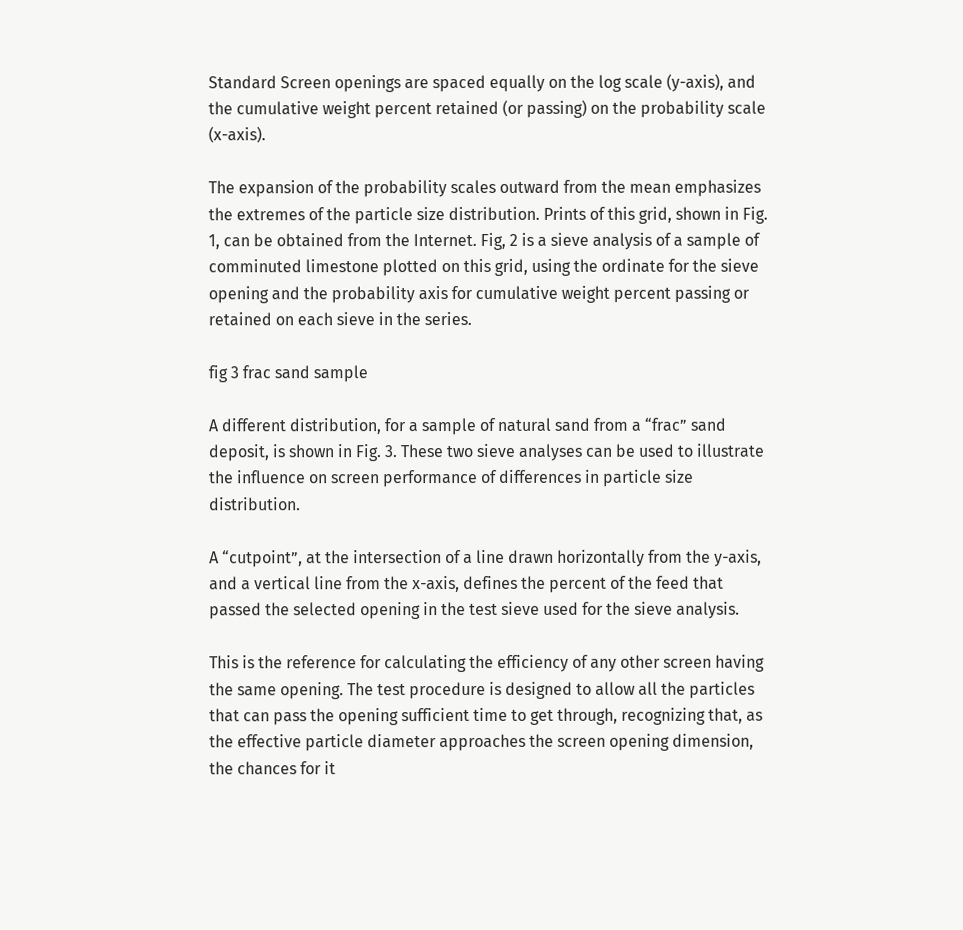Standard Screen openings are spaced equally on the log scale (y-axis), and the cumulative weight percent retained (or passing) on the probability scale (x-axis).

The expansion of the probability scales outward from the mean emphasizes the extremes of the particle size distribution. Prints of this grid, shown in Fig. 1, can be obtained from the Internet. Fig, 2 is a sieve analysis of a sample of comminuted limestone plotted on this grid, using the ordinate for the sieve opening and the probability axis for cumulative weight percent passing or retained on each sieve in the series.

fig 3 frac sand sample

A different distribution, for a sample of natural sand from a “frac” sand deposit, is shown in Fig. 3. These two sieve analyses can be used to illustrate the influence on screen performance of differences in particle size distribution.

A “cutpoint”, at the intersection of a line drawn horizontally from the y-axis, and a vertical line from the x-axis, defines the percent of the feed that passed the selected opening in the test sieve used for the sieve analysis.

This is the reference for calculating the efficiency of any other screen having the same opening. The test procedure is designed to allow all the particles that can pass the opening sufficient time to get through, recognizing that, as the effective particle diameter approaches the screen opening dimension, the chances for it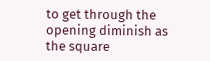to get through the opening diminish as the square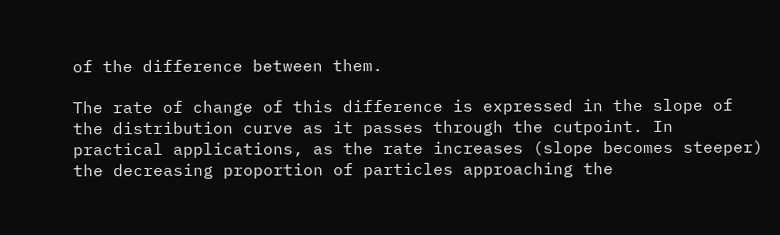of the difference between them.

The rate of change of this difference is expressed in the slope of the distribution curve as it passes through the cutpoint. In practical applications, as the rate increases (slope becomes steeper) the decreasing proportion of particles approaching the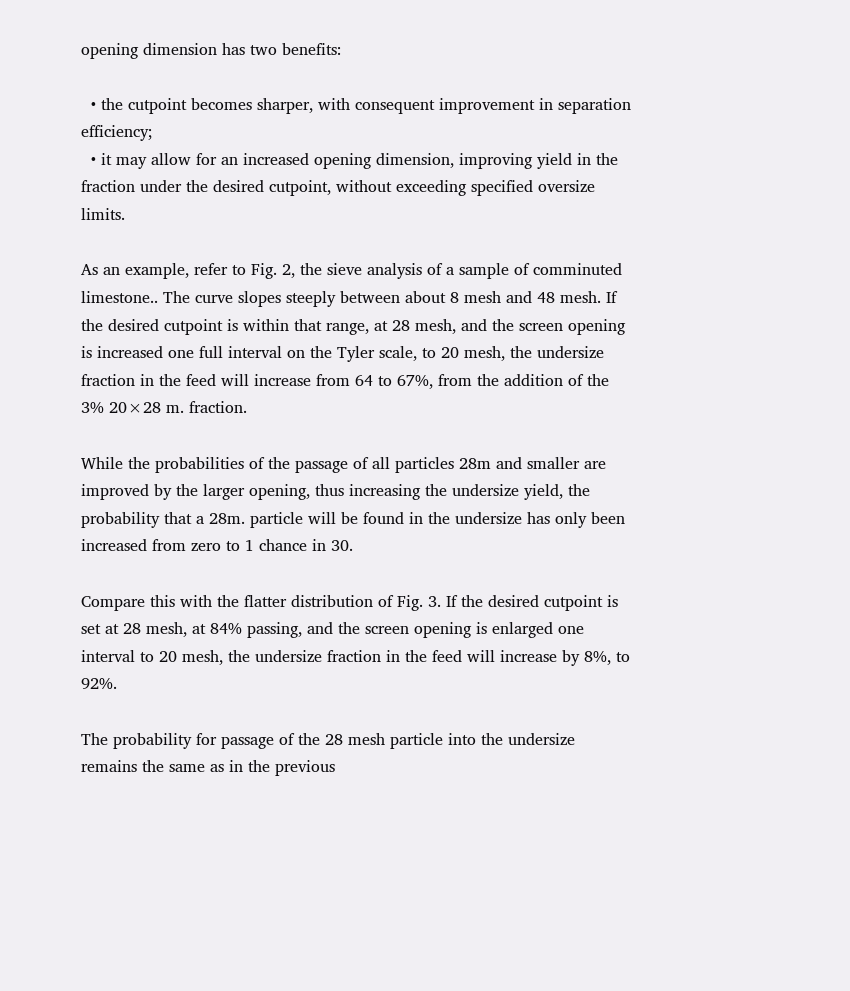opening dimension has two benefits:

  • the cutpoint becomes sharper, with consequent improvement in separation efficiency;
  • it may allow for an increased opening dimension, improving yield in the fraction under the desired cutpoint, without exceeding specified oversize limits.

As an example, refer to Fig. 2, the sieve analysis of a sample of comminuted limestone.. The curve slopes steeply between about 8 mesh and 48 mesh. If the desired cutpoint is within that range, at 28 mesh, and the screen opening is increased one full interval on the Tyler scale, to 20 mesh, the undersize fraction in the feed will increase from 64 to 67%, from the addition of the 3% 20×28 m. fraction.

While the probabilities of the passage of all particles 28m and smaller are improved by the larger opening, thus increasing the undersize yield, the probability that a 28m. particle will be found in the undersize has only been increased from zero to 1 chance in 30.

Compare this with the flatter distribution of Fig. 3. If the desired cutpoint is set at 28 mesh, at 84% passing, and the screen opening is enlarged one interval to 20 mesh, the undersize fraction in the feed will increase by 8%, to 92%.

The probability for passage of the 28 mesh particle into the undersize remains the same as in the previous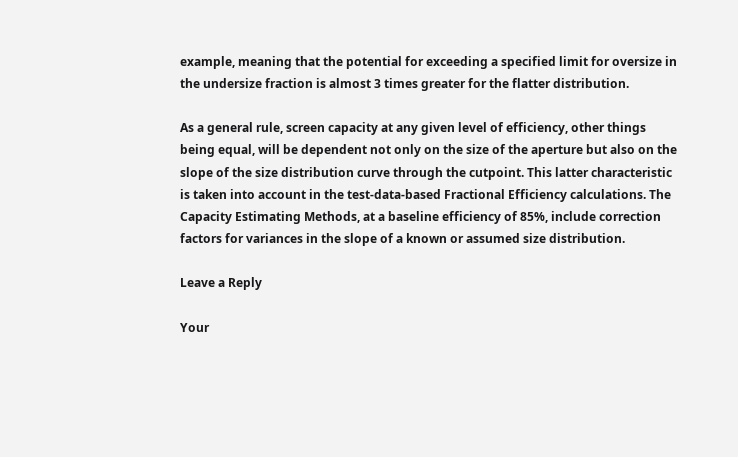example, meaning that the potential for exceeding a specified limit for oversize in the undersize fraction is almost 3 times greater for the flatter distribution.

As a general rule, screen capacity at any given level of efficiency, other things being equal, will be dependent not only on the size of the aperture but also on the slope of the size distribution curve through the cutpoint. This latter characteristic is taken into account in the test-data-based Fractional Efficiency calculations. The Capacity Estimating Methods, at a baseline efficiency of 85%, include correction factors for variances in the slope of a known or assumed size distribution.

Leave a Reply

Your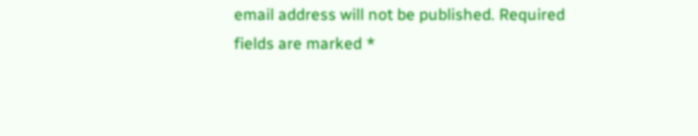email address will not be published. Required fields are marked *